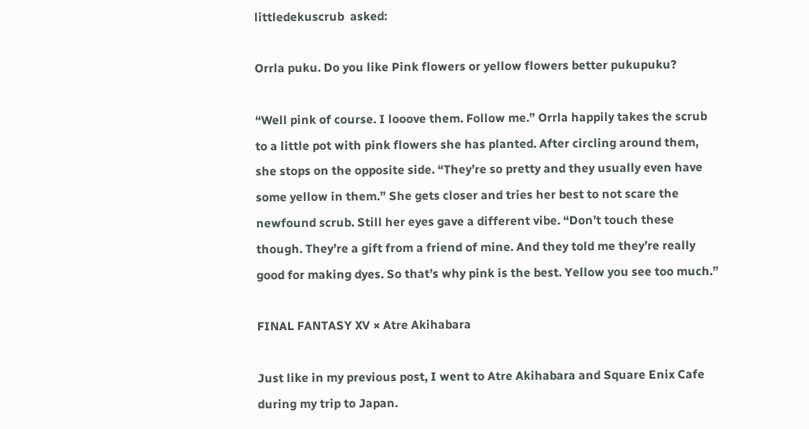littledekuscrub  asked:

Orrla puku. Do you like Pink flowers or yellow flowers better pukupuku?

“Well pink of course. I looove them. Follow me.” Orrla happily takes the scrub to a little pot with pink flowers she has planted. After circling around them, she stops on the opposite side. “They’re so pretty and they usually even have some yellow in them.” She gets closer and tries her best to not scare the newfound scrub. Still her eyes gave a different vibe. “Don’t touch these though. They’re a gift from a friend of mine. And they told me they’re really good for making dyes. So that’s why pink is the best. Yellow you see too much.”

FINAL FANTASY XV × Atre Akihabara

Just like in my previous post, I went to Atre Akihabara and Square Enix Cafe during my trip to Japan.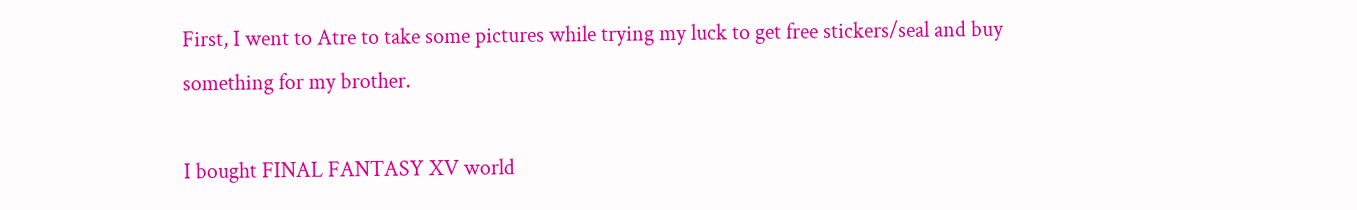First, I went to Atre to take some pictures while trying my luck to get free stickers/seal and buy something for my brother.

I bought FINAL FANTASY XV world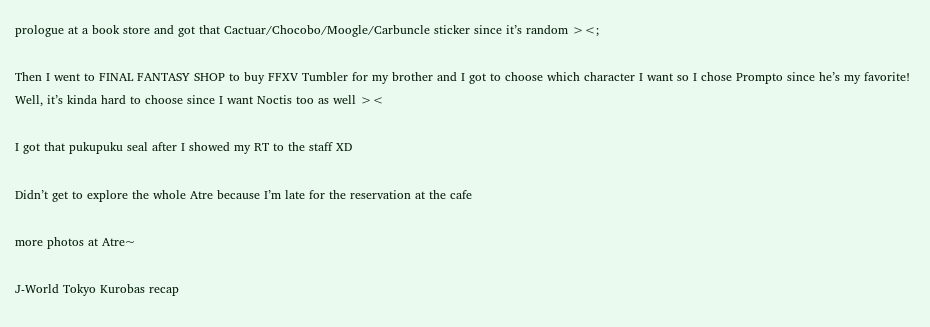prologue at a book store and got that Cactuar/Chocobo/Moogle/Carbuncle sticker since it’s random ><;

Then I went to FINAL FANTASY SHOP to buy FFXV Tumbler for my brother and I got to choose which character I want so I chose Prompto since he’s my favorite! Well, it’s kinda hard to choose since I want Noctis too as well ><

I got that pukupuku seal after I showed my RT to the staff XD

Didn’t get to explore the whole Atre because I’m late for the reservation at the cafe

more photos at Atre~

J-World Tokyo Kurobas recap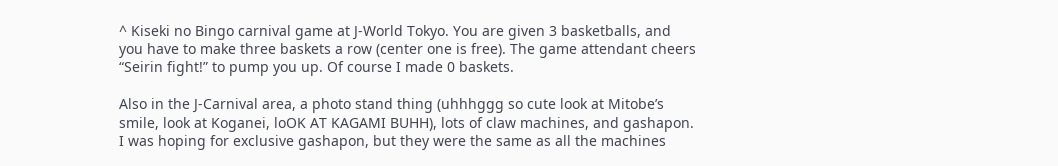^ Kiseki no Bingo carnival game at J-World Tokyo. You are given 3 basketballs, and you have to make three baskets a row (center one is free). The game attendant cheers “Seirin fight!” to pump you up. Of course I made 0 baskets.

Also in the J-Carnival area, a photo stand thing (uhhhggg so cute look at Mitobe’s smile, look at Koganei, loOK AT KAGAMI BUHH), lots of claw machines, and gashapon. I was hoping for exclusive gashapon, but they were the same as all the machines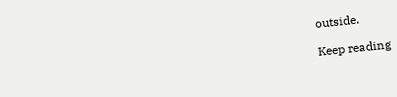outside.

Keep reading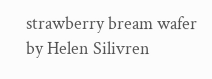strawberry bream wafer by Helen Silivren